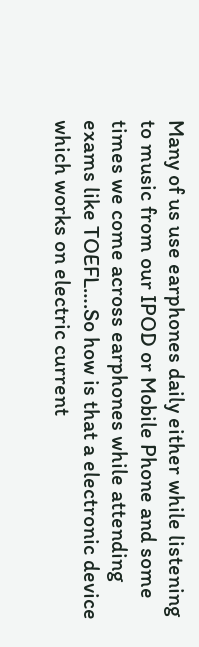Many of us use earphones daily either while listening to music from our IPOD or Mobile Phone and some times we come across earphones while attending exams like TOEFL….So how is that a electronic device which works on electric current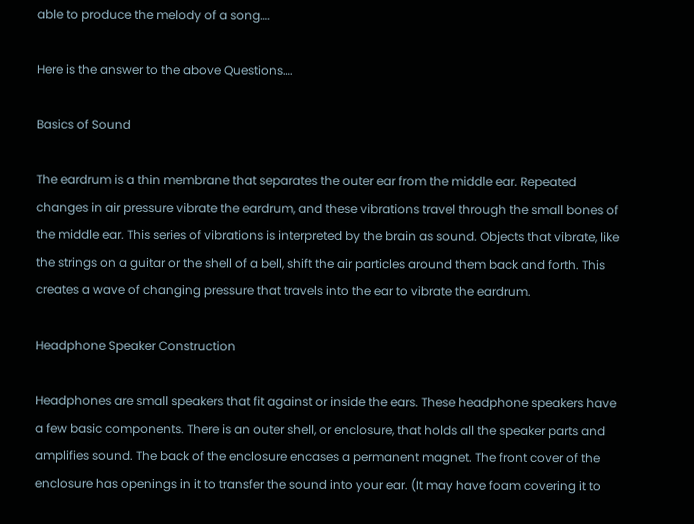able to produce the melody of a song….

Here is the answer to the above Questions….

Basics of Sound

The eardrum is a thin membrane that separates the outer ear from the middle ear. Repeated changes in air pressure vibrate the eardrum, and these vibrations travel through the small bones of the middle ear. This series of vibrations is interpreted by the brain as sound. Objects that vibrate, like the strings on a guitar or the shell of a bell, shift the air particles around them back and forth. This creates a wave of changing pressure that travels into the ear to vibrate the eardrum.

Headphone Speaker Construction

Headphones are small speakers that fit against or inside the ears. These headphone speakers have a few basic components. There is an outer shell, or enclosure, that holds all the speaker parts and amplifies sound. The back of the enclosure encases a permanent magnet. The front cover of the enclosure has openings in it to transfer the sound into your ear. (It may have foam covering it to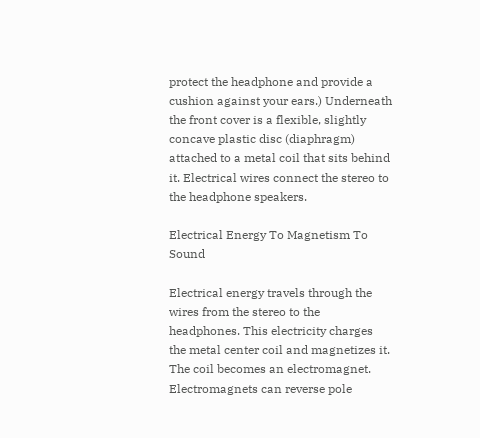protect the headphone and provide a cushion against your ears.) Underneath the front cover is a flexible, slightly concave plastic disc (diaphragm) attached to a metal coil that sits behind it. Electrical wires connect the stereo to the headphone speakers.

Electrical Energy To Magnetism To Sound

Electrical energy travels through the wires from the stereo to the headphones. This electricity charges the metal center coil and magnetizes it. The coil becomes an electromagnet. Electromagnets can reverse pole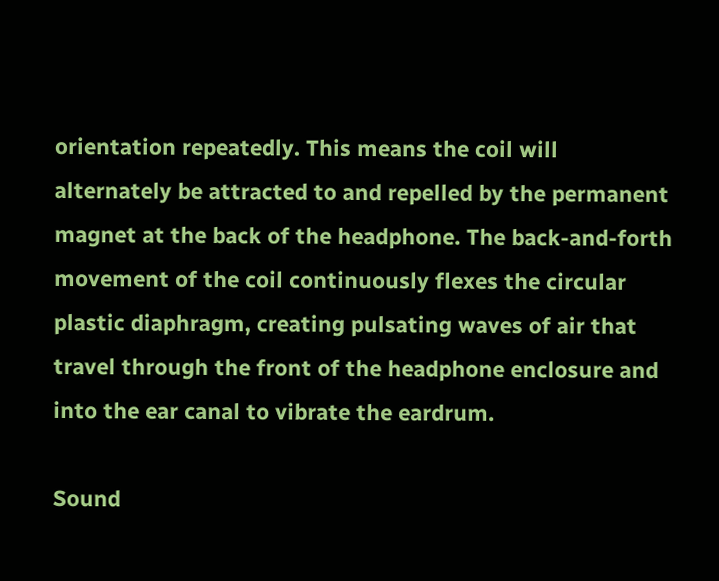orientation repeatedly. This means the coil will alternately be attracted to and repelled by the permanent magnet at the back of the headphone. The back-and-forth movement of the coil continuously flexes the circular plastic diaphragm, creating pulsating waves of air that travel through the front of the headphone enclosure and into the ear canal to vibrate the eardrum.

Sound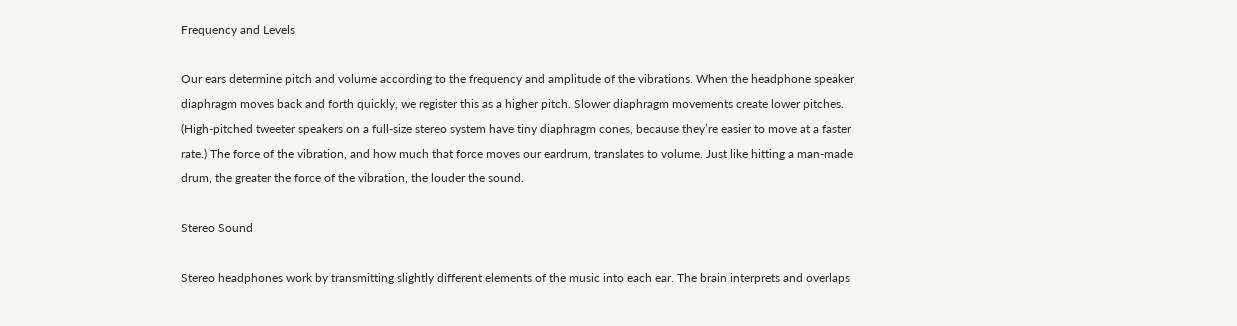Frequency and Levels

Our ears determine pitch and volume according to the frequency and amplitude of the vibrations. When the headphone speaker diaphragm moves back and forth quickly, we register this as a higher pitch. Slower diaphragm movements create lower pitches. (High-pitched tweeter speakers on a full-size stereo system have tiny diaphragm cones, because they’re easier to move at a faster rate.) The force of the vibration, and how much that force moves our eardrum, translates to volume. Just like hitting a man-made drum, the greater the force of the vibration, the louder the sound.

Stereo Sound

Stereo headphones work by transmitting slightly different elements of the music into each ear. The brain interprets and overlaps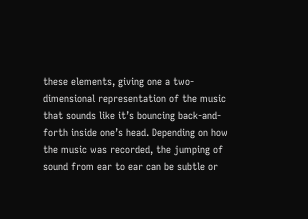these elements, giving one a two-dimensional representation of the music that sounds like it’s bouncing back-and-forth inside one’s head. Depending on how the music was recorded, the jumping of sound from ear to ear can be subtle or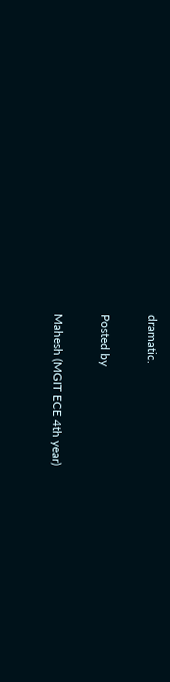dramatic.

Posted by

Mahesh (MGIT ECE 4th year)